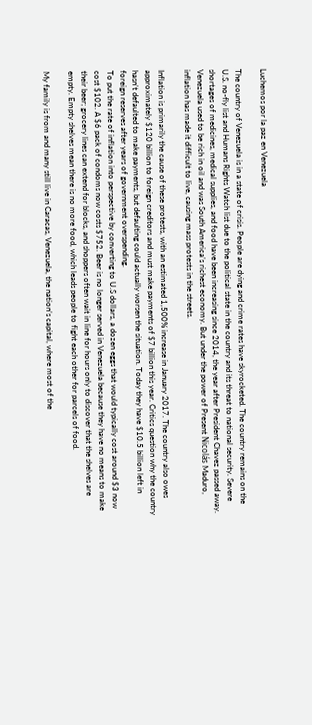Luchemos por la paz en Venezuela

The country of Venezuela is in a state of crisis. People are dying and crime rates have skyrocketed. The country remains on the U.S. no-fly list and Humans Rights Watch list due to the political state in the country and its threat to national security. Severe shortages of medicines, medical supplies, and food have been increasing since 2014, the year after President Chavez passed away. Venezuela used to be rich in oil and was South America’s richest economy. But under the power of Present Nicolás Maduro, inflation has made it difficult to live, causing mass protests in the streets.

Inflation is primarily the cause of these protests, with an estimated 1,500% increase in January 2017. The country also owes approximately $120 billion to foreign creditors and must make payments of $7 billion this year. Critics question why the country hasn’t defaulted to make payments, but defaulting could actually worsen the situation. Today they have $10.5 billion left in foreign reserves after years of government overspending.
To put the rate of inflation into perspective by converting to U.S dollars, a dozen eggs that would typically cost around $3 now cost $102. A $6 pack of condoms now costs $752. Beer is no longer served in Venezuela because they have no means to make their beer; grocery lines can extend for blocks, and shoppers often wait in line for hours only to discover that the shelves are empty. Empty shelves mean there is no more food, which leads people to fight each other for parcels of food.

My family is from and many still live in Caracas, Venezuela, the nation’s capital, where most of the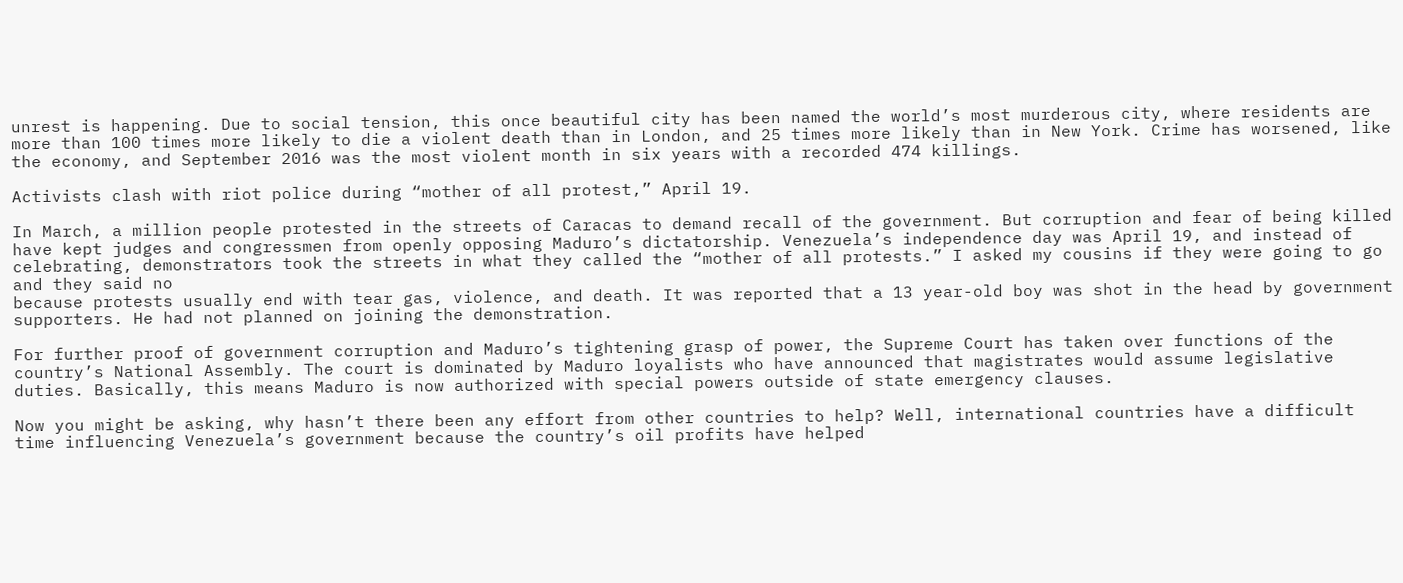unrest is happening. Due to social tension, this once beautiful city has been named the world’s most murderous city, where residents are more than 100 times more likely to die a violent death than in London, and 25 times more likely than in New York. Crime has worsened, like the economy, and September 2016 was the most violent month in six years with a recorded 474 killings.

Activists clash with riot police during “mother of all protest,” April 19.

In March, a million people protested in the streets of Caracas to demand recall of the government. But corruption and fear of being killed have kept judges and congressmen from openly opposing Maduro’s dictatorship. Venezuela’s independence day was April 19, and instead of celebrating, demonstrators took the streets in what they called the “mother of all protests.” I asked my cousins if they were going to go and they said no
because protests usually end with tear gas, violence, and death. It was reported that a 13 year-old boy was shot in the head by government supporters. He had not planned on joining the demonstration.

For further proof of government corruption and Maduro’s tightening grasp of power, the Supreme Court has taken over functions of the country’s National Assembly. The court is dominated by Maduro loyalists who have announced that magistrates would assume legislative duties. Basically, this means Maduro is now authorized with special powers outside of state emergency clauses.

Now you might be asking, why hasn’t there been any effort from other countries to help? Well, international countries have a difficult time influencing Venezuela’s government because the country’s oil profits have helped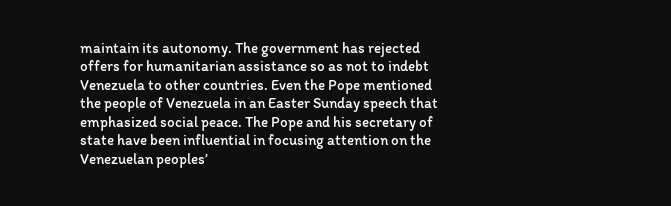maintain its autonomy. The government has rejected offers for humanitarian assistance so as not to indebt Venezuela to other countries. Even the Pope mentioned the people of Venezuela in an Easter Sunday speech that emphasized social peace. The Pope and his secretary of state have been influential in focusing attention on the Venezuelan peoples’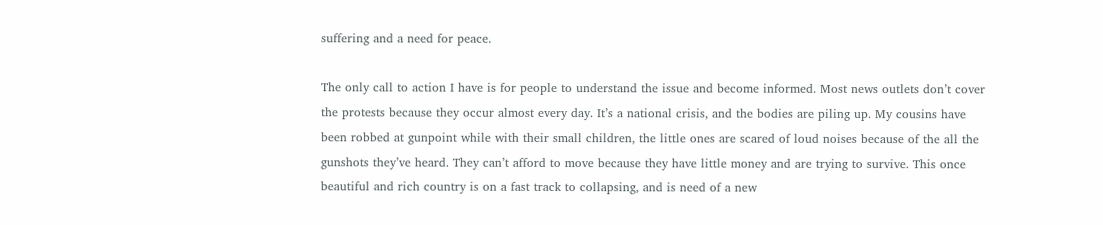suffering and a need for peace.

The only call to action I have is for people to understand the issue and become informed. Most news outlets don’t cover the protests because they occur almost every day. It’s a national crisis, and the bodies are piling up. My cousins have been robbed at gunpoint while with their small children, the little ones are scared of loud noises because of the all the gunshots they’ve heard. They can’t afford to move because they have little money and are trying to survive. This once beautiful and rich country is on a fast track to collapsing, and is need of a new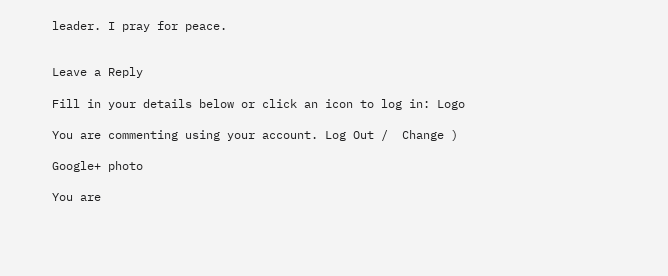leader. I pray for peace.


Leave a Reply

Fill in your details below or click an icon to log in: Logo

You are commenting using your account. Log Out /  Change )

Google+ photo

You are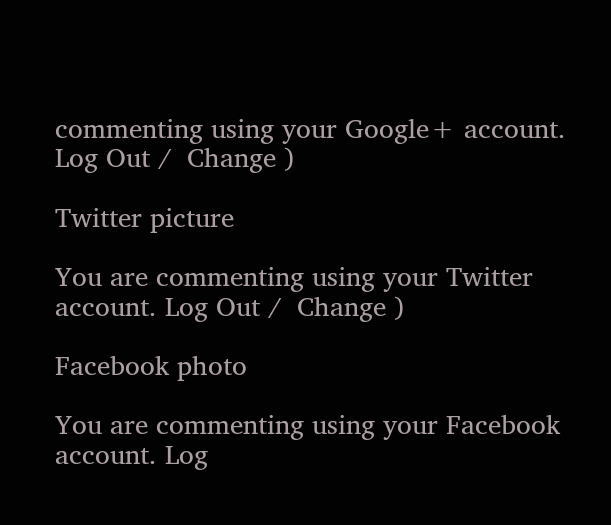commenting using your Google+ account. Log Out /  Change )

Twitter picture

You are commenting using your Twitter account. Log Out /  Change )

Facebook photo

You are commenting using your Facebook account. Log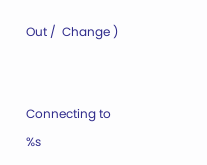Out /  Change )


Connecting to %s